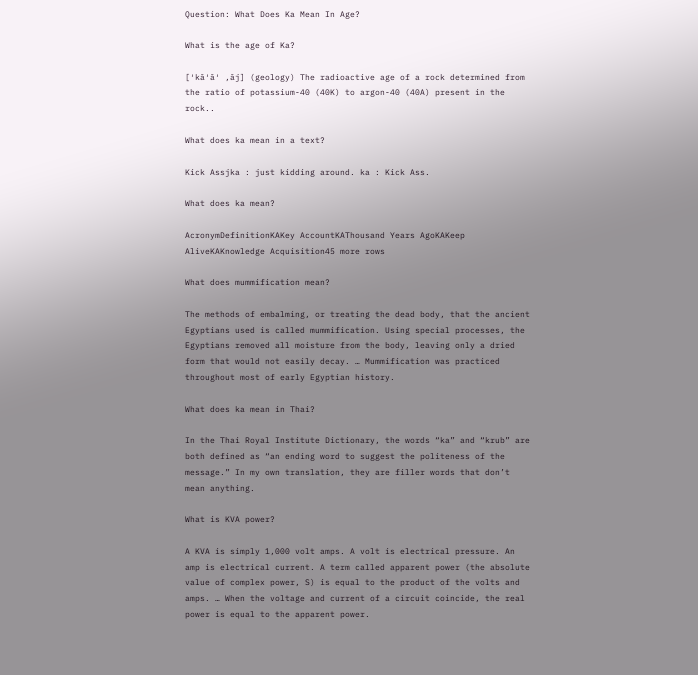Question: What Does Ka Mean In Age?

What is the age of Ka?

[′kā′ā′ ‚āj] (geology) The radioactive age of a rock determined from the ratio of potassium-40 (40K) to argon-40 (40A) present in the rock..

What does ka mean in a text?

Kick Assjka : just kidding around. ka : Kick Ass.

What does ka mean?

AcronymDefinitionKAKey AccountKAThousand Years AgoKAKeep AliveKAKnowledge Acquisition45 more rows

What does mummification mean?

The methods of embalming, or treating the dead body, that the ancient Egyptians used is called mummification. Using special processes, the Egyptians removed all moisture from the body, leaving only a dried form that would not easily decay. … Mummification was practiced throughout most of early Egyptian history.

What does ka mean in Thai?

In the Thai Royal Institute Dictionary, the words “ka” and “krub” are both defined as “an ending word to suggest the politeness of the message.” In my own translation, they are filler words that don’t mean anything.

What is KVA power?

A KVA is simply 1,000 volt amps. A volt is electrical pressure. An amp is electrical current. A term called apparent power (the absolute value of complex power, S) is equal to the product of the volts and amps. … When the voltage and current of a circuit coincide, the real power is equal to the apparent power.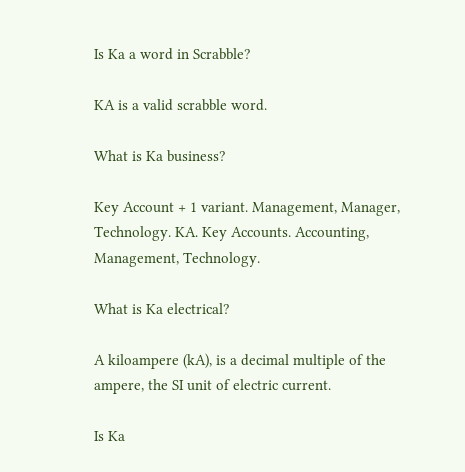Is Ka a word in Scrabble?

KA is a valid scrabble word.

What is Ka business?

Key Account + 1 variant. Management, Manager, Technology. KA. Key Accounts. Accounting, Management, Technology.

What is Ka electrical?

A kiloampere (kA), is a decimal multiple of the ampere, the SI unit of electric current.

Is Ka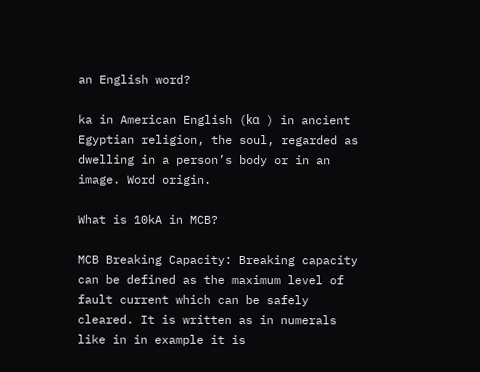an English word?

ka in American English (kɑ ) in ancient Egyptian religion, the soul, regarded as dwelling in a person’s body or in an image. Word origin.

What is 10kA in MCB?

MCB Breaking Capacity: Breaking capacity can be defined as the maximum level of fault current which can be safely cleared. It is written as in numerals like in in example it is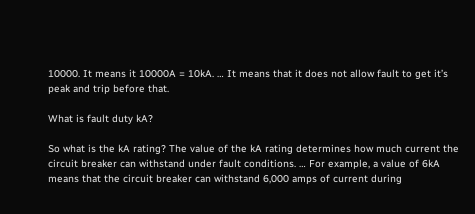10000. It means it 10000A = 10kA. … It means that it does not allow fault to get it’s peak and trip before that.

What is fault duty kA?

So what is the kA rating? The value of the kA rating determines how much current the circuit breaker can withstand under fault conditions. … For example, a value of 6kA means that the circuit breaker can withstand 6,000 amps of current during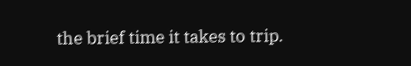the brief time it takes to trip.